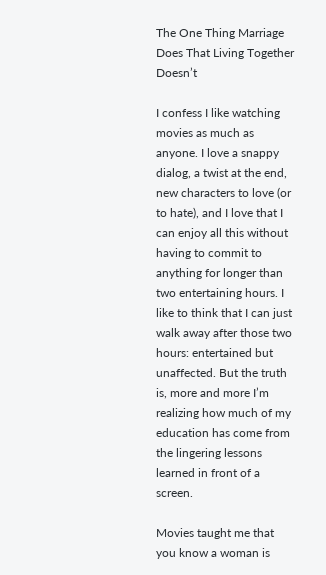The One Thing Marriage Does That Living Together Doesn’t

I confess I like watching movies as much as anyone. I love a snappy dialog, a twist at the end, new characters to love (or to hate), and I love that I can enjoy all this without having to commit to anything for longer than two entertaining hours. I like to think that I can just walk away after those two hours: entertained but unaffected. But the truth is, more and more I’m realizing how much of my education has come from the lingering lessons learned in front of a screen.

Movies taught me that you know a woman is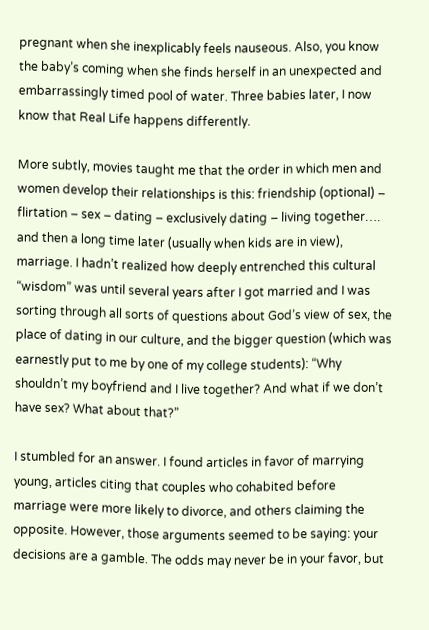pregnant when she inexplicably feels nauseous. Also, you know the baby’s coming when she finds herself in an unexpected and embarrassingly timed pool of water. Three babies later, I now know that Real Life happens differently.

More subtly, movies taught me that the order in which men and women develop their relationships is this: friendship (optional) – flirtation – sex – dating – exclusively dating – living together…. and then a long time later (usually when kids are in view), marriage. I hadn’t realized how deeply entrenched this cultural “wisdom” was until several years after I got married and I was sorting through all sorts of questions about God’s view of sex, the place of dating in our culture, and the bigger question (which was earnestly put to me by one of my college students): “Why shouldn’t my boyfriend and I live together? And what if we don’t have sex? What about that?”

I stumbled for an answer. I found articles in favor of marrying young, articles citing that couples who cohabited before marriage were more likely to divorce, and others claiming the opposite. However, those arguments seemed to be saying: your decisions are a gamble. The odds may never be in your favor, but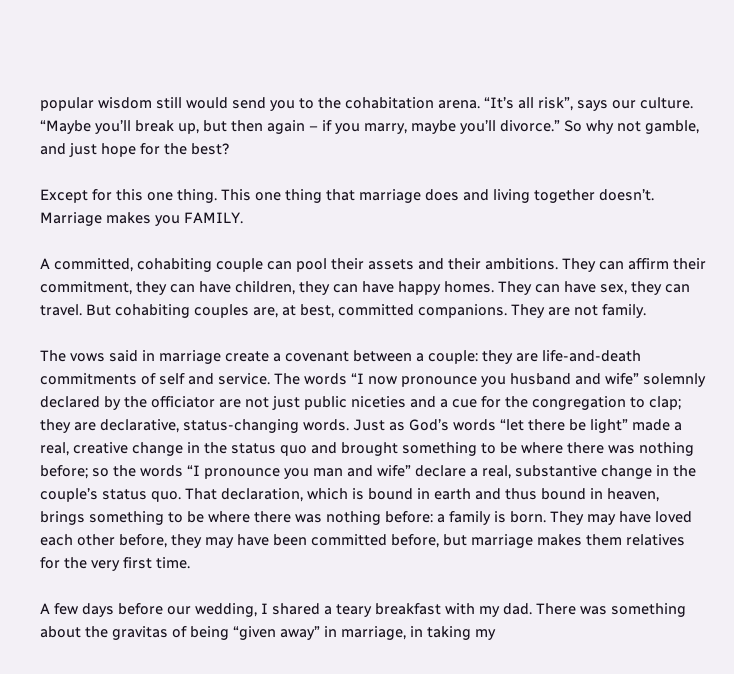popular wisdom still would send you to the cohabitation arena. “It’s all risk”, says our culture. “Maybe you’ll break up, but then again – if you marry, maybe you’ll divorce.” So why not gamble, and just hope for the best?

Except for this one thing. This one thing that marriage does and living together doesn’t. Marriage makes you FAMILY.

A committed, cohabiting couple can pool their assets and their ambitions. They can affirm their commitment, they can have children, they can have happy homes. They can have sex, they can travel. But cohabiting couples are, at best, committed companions. They are not family.

The vows said in marriage create a covenant between a couple: they are life-and-death commitments of self and service. The words “I now pronounce you husband and wife” solemnly declared by the officiator are not just public niceties and a cue for the congregation to clap; they are declarative, status-changing words. Just as God’s words “let there be light” made a real, creative change in the status quo and brought something to be where there was nothing before; so the words “I pronounce you man and wife” declare a real, substantive change in the couple’s status quo. That declaration, which is bound in earth and thus bound in heaven, brings something to be where there was nothing before: a family is born. They may have loved each other before, they may have been committed before, but marriage makes them relatives for the very first time.

A few days before our wedding, I shared a teary breakfast with my dad. There was something about the gravitas of being “given away” in marriage, in taking my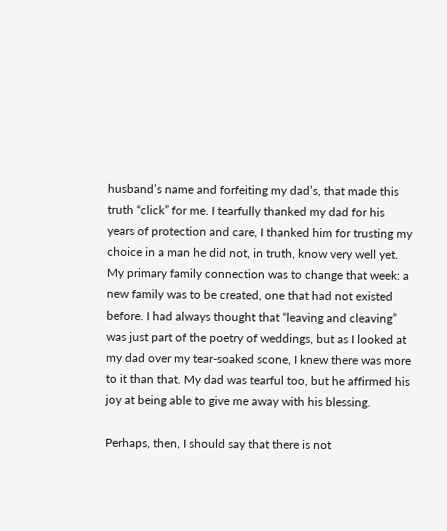husband’s name and forfeiting my dad’s, that made this truth “click” for me. I tearfully thanked my dad for his years of protection and care, I thanked him for trusting my choice in a man he did not, in truth, know very well yet. My primary family connection was to change that week: a new family was to be created, one that had not existed before. I had always thought that “leaving and cleaving” was just part of the poetry of weddings, but as I looked at my dad over my tear-soaked scone, I knew there was more to it than that. My dad was tearful too, but he affirmed his joy at being able to give me away with his blessing.

Perhaps, then, I should say that there is not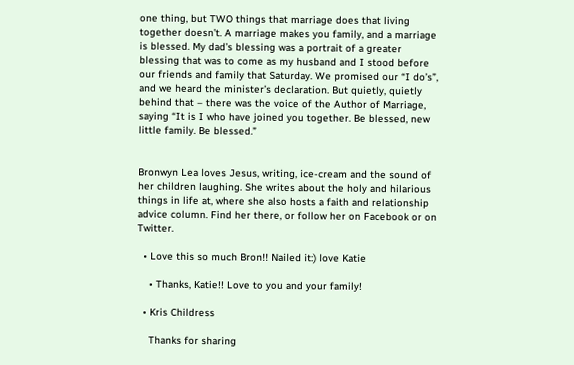one thing, but TWO things that marriage does that living together doesn’t. A marriage makes you family, and a marriage is blessed. My dad’s blessing was a portrait of a greater blessing that was to come as my husband and I stood before our friends and family that Saturday. We promised our “I do’s”, and we heard the minister’s declaration. But quietly, quietly behind that – there was the voice of the Author of Marriage, saying “It is I who have joined you together. Be blessed, new little family. Be blessed.”


Bronwyn Lea loves Jesus, writing, ice-cream and the sound of her children laughing. She writes about the holy and hilarious things in life at, where she also hosts a faith and relationship advice column. Find her there, or follow her on Facebook or on Twitter.

  • Love this so much Bron!! Nailed it:) love Katie

    • Thanks, Katie!! Love to you and your family!

  • Kris Childress

    Thanks for sharing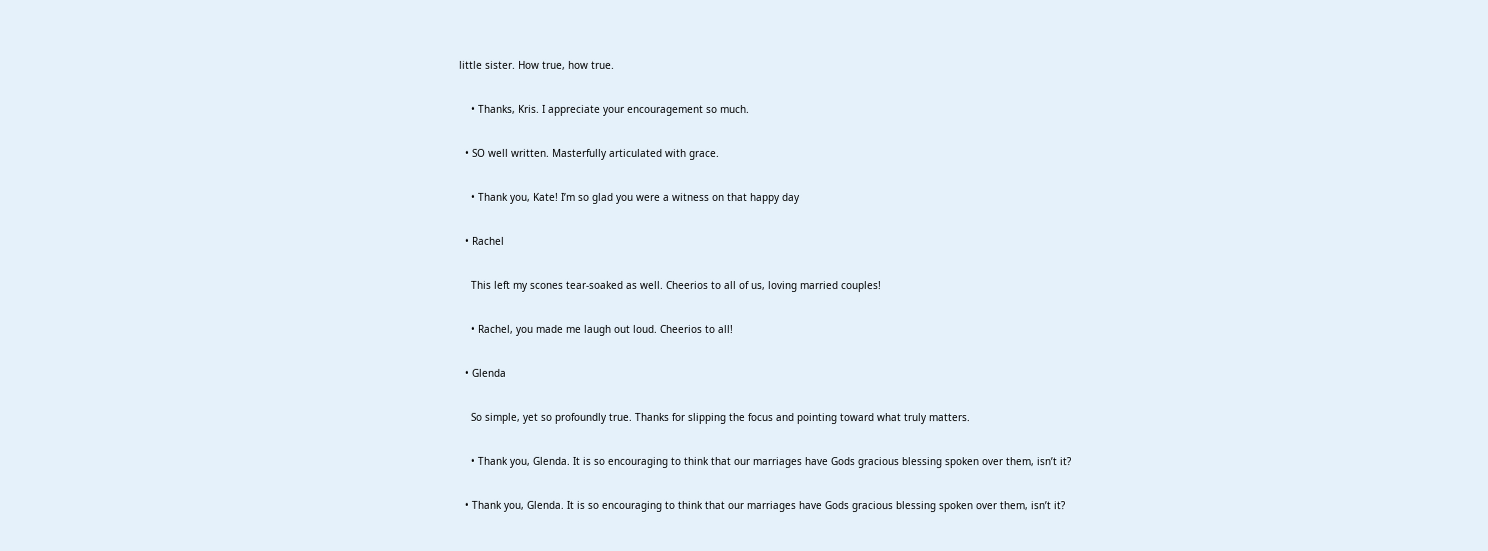little sister. How true, how true.

    • Thanks, Kris. I appreciate your encouragement so much.

  • SO well written. Masterfully articulated with grace.

    • Thank you, Kate! I’m so glad you were a witness on that happy day

  • Rachel

    This left my scones tear-soaked as well. Cheerios to all of us, loving married couples!

    • Rachel, you made me laugh out loud. Cheerios to all!

  • Glenda

    So simple, yet so profoundly true. Thanks for slipping the focus and pointing toward what truly matters.

    • Thank you, Glenda. It is so encouraging to think that our marriages have Gods gracious blessing spoken over them, isn’t it?

  • Thank you, Glenda. It is so encouraging to think that our marriages have Gods gracious blessing spoken over them, isn’t it?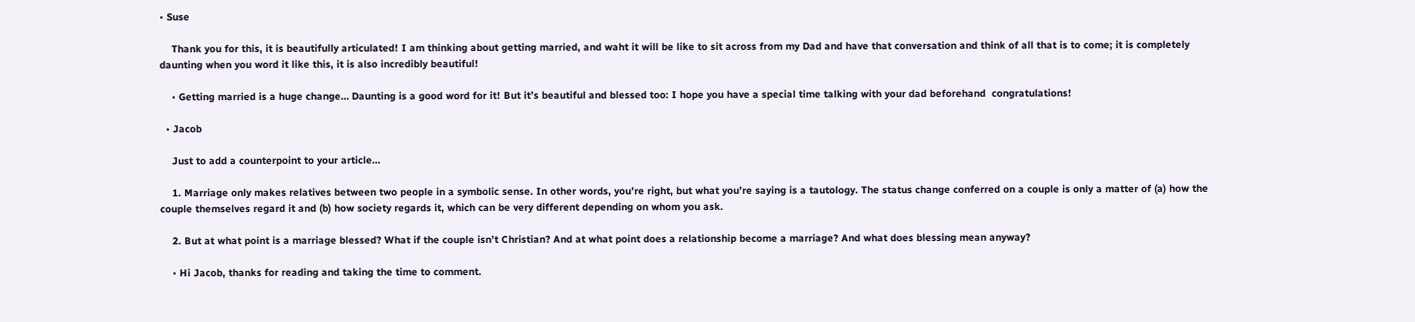• Suse

    Thank you for this, it is beautifully articulated! I am thinking about getting married, and waht it will be like to sit across from my Dad and have that conversation and think of all that is to come; it is completely daunting when you word it like this, it is also incredibly beautiful!

    • Getting married is a huge change… Daunting is a good word for it! But it’s beautiful and blessed too: I hope you have a special time talking with your dad beforehand  congratulations!

  • Jacob

    Just to add a counterpoint to your article…

    1. Marriage only makes relatives between two people in a symbolic sense. In other words, you’re right, but what you’re saying is a tautology. The status change conferred on a couple is only a matter of (a) how the couple themselves regard it and (b) how society regards it, which can be very different depending on whom you ask.

    2. But at what point is a marriage blessed? What if the couple isn’t Christian? And at what point does a relationship become a marriage? And what does blessing mean anyway?

    • Hi Jacob, thanks for reading and taking the time to comment.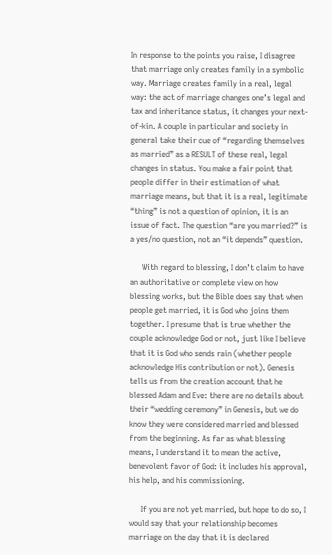In response to the points you raise, I disagree that marriage only creates family in a symbolic way. Marriage creates family in a real, legal way: the act of marriage changes one’s legal and tax and inheritance status, it changes your next-of-kin. A couple in particular and society in general take their cue of “regarding themselves as married” as a RESULT of these real, legal changes in status. You make a fair point that people differ in their estimation of what marriage means, but that it is a real, legitimate “thing” is not a question of opinion, it is an issue of fact. The question “are you married?” is a yes/no question, not an “it depends” question.

      With regard to blessing, I don’t claim to have an authoritative or complete view on how blessing works, but the Bible does say that when people get married, it is God who joins them together. I presume that is true whether the couple acknowledge God or not, just like I believe that it is God who sends rain (whether people acknowledge His contribution or not). Genesis tells us from the creation account that he blessed Adam and Eve: there are no details about their “wedding ceremony” in Genesis, but we do know they were considered married and blessed from the beginning. As far as what blessing means, I understand it to mean the active, benevolent favor of God: it includes his approval, his help, and his commissioning.

      If you are not yet married, but hope to do so, I would say that your relationship becomes marriage on the day that it is declared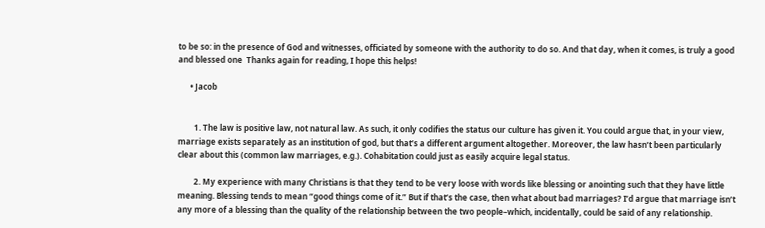to be so: in the presence of God and witnesses, officiated by someone with the authority to do so. And that day, when it comes, is truly a good and blessed one  Thanks again for reading, I hope this helps!

      • Jacob


        1. The law is positive law, not natural law. As such, it only codifies the status our culture has given it. You could argue that, in your view, marriage exists separately as an institution of god, but that’s a different argument altogether. Moreover, the law hasn’t been particularly clear about this (common law marriages, e.g.). Cohabitation could just as easily acquire legal status.

        2. My experience with many Christians is that they tend to be very loose with words like blessing or anointing such that they have little meaning. Blessing tends to mean “good things come of it.” But if that’s the case, then what about bad marriages? I’d argue that marriage isn’t any more of a blessing than the quality of the relationship between the two people–which, incidentally, could be said of any relationship.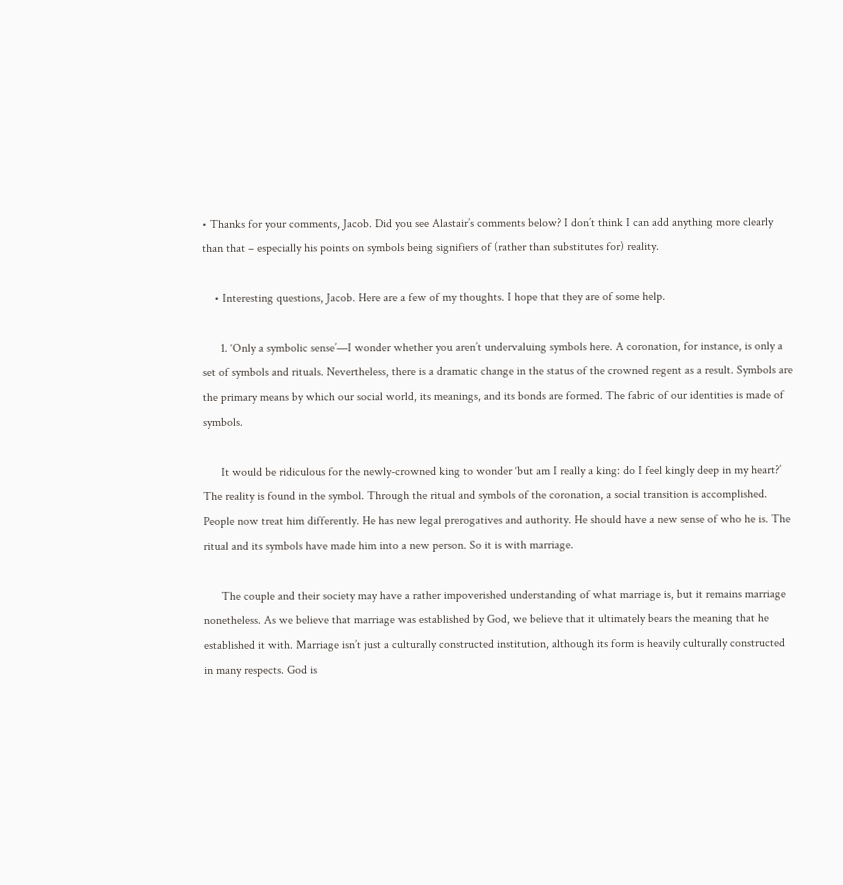• Thanks for your comments, Jacob. Did you see Alastair’s comments below? I don’t think I can add anything more clearly than that – especially his points on symbols being signifiers of (rather than substitutes for) reality.

    • Interesting questions, Jacob. Here are a few of my thoughts. I hope that they are of some help.

      1. ‘Only a symbolic sense’—I wonder whether you aren’t undervaluing symbols here. A coronation, for instance, is only a set of symbols and rituals. Nevertheless, there is a dramatic change in the status of the crowned regent as a result. Symbols are the primary means by which our social world, its meanings, and its bonds are formed. The fabric of our identities is made of symbols.

      It would be ridiculous for the newly-crowned king to wonder ‘but am I really a king: do I feel kingly deep in my heart?’ The reality is found in the symbol. Through the ritual and symbols of the coronation, a social transition is accomplished. People now treat him differently. He has new legal prerogatives and authority. He should have a new sense of who he is. The ritual and its symbols have made him into a new person. So it is with marriage.

      The couple and their society may have a rather impoverished understanding of what marriage is, but it remains marriage nonetheless. As we believe that marriage was established by God, we believe that it ultimately bears the meaning that he established it with. Marriage isn’t just a culturally constructed institution, although its form is heavily culturally constructed in many respects. God is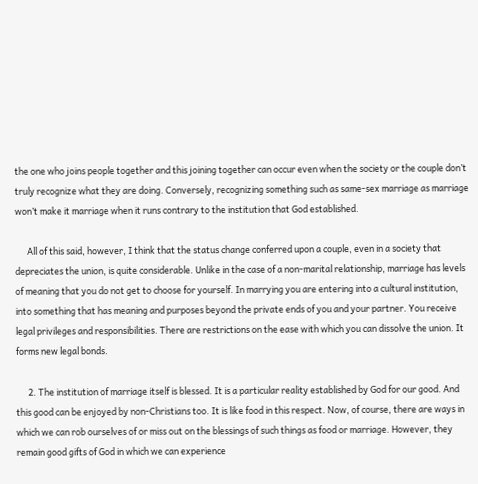the one who joins people together and this joining together can occur even when the society or the couple don’t truly recognize what they are doing. Conversely, recognizing something such as same-sex marriage as marriage won’t make it marriage when it runs contrary to the institution that God established.

      All of this said, however, I think that the status change conferred upon a couple, even in a society that depreciates the union, is quite considerable. Unlike in the case of a non-marital relationship, marriage has levels of meaning that you do not get to choose for yourself. In marrying you are entering into a cultural institution, into something that has meaning and purposes beyond the private ends of you and your partner. You receive legal privileges and responsibilities. There are restrictions on the ease with which you can dissolve the union. It forms new legal bonds.

      2. The institution of marriage itself is blessed. It is a particular reality established by God for our good. And this good can be enjoyed by non-Christians too. It is like food in this respect. Now, of course, there are ways in which we can rob ourselves of or miss out on the blessings of such things as food or marriage. However, they remain good gifts of God in which we can experience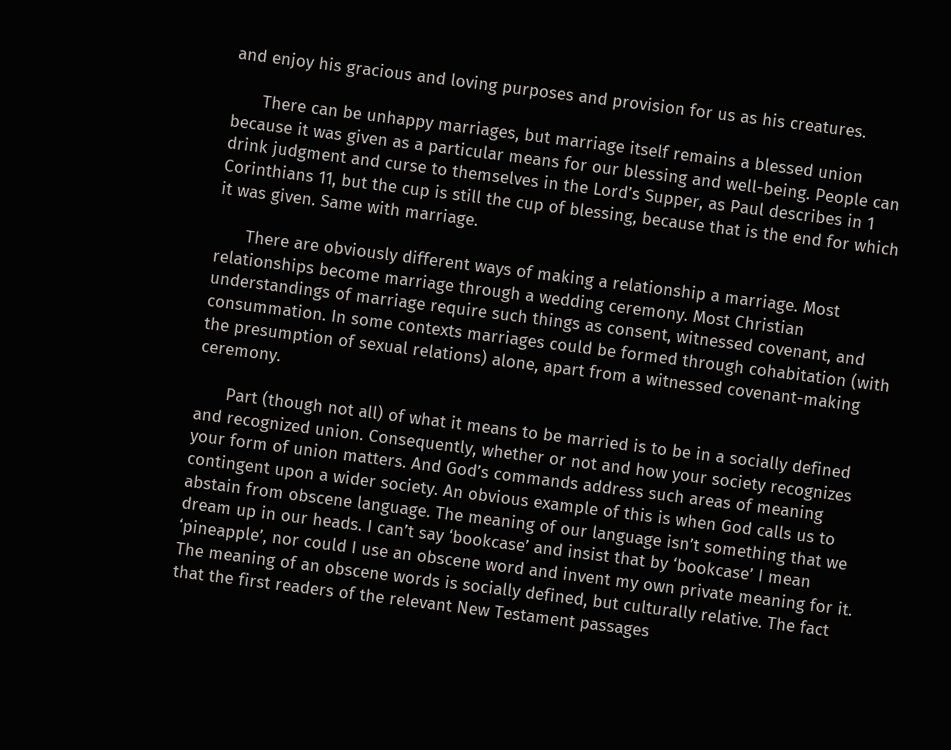and enjoy his gracious and loving purposes and provision for us as his creatures.

      There can be unhappy marriages, but marriage itself remains a blessed union because it was given as a particular means for our blessing and well-being. People can drink judgment and curse to themselves in the Lord’s Supper, as Paul describes in 1 Corinthians 11, but the cup is still the cup of blessing, because that is the end for which it was given. Same with marriage.

      There are obviously different ways of making a relationship a marriage. Most relationships become marriage through a wedding ceremony. Most Christian understandings of marriage require such things as consent, witnessed covenant, and consummation. In some contexts marriages could be formed through cohabitation (with the presumption of sexual relations) alone, apart from a witnessed covenant-making ceremony.

      Part (though not all) of what it means to be married is to be in a socially defined and recognized union. Consequently, whether or not and how your society recognizes your form of union matters. And God’s commands address such areas of meaning contingent upon a wider society. An obvious example of this is when God calls us to abstain from obscene language. The meaning of our language isn’t something that we dream up in our heads. I can’t say ‘bookcase’ and insist that by ‘bookcase’ I mean ‘pineapple’, nor could I use an obscene word and invent my own private meaning for it. The meaning of an obscene words is socially defined, but culturally relative. The fact that the first readers of the relevant New Testament passages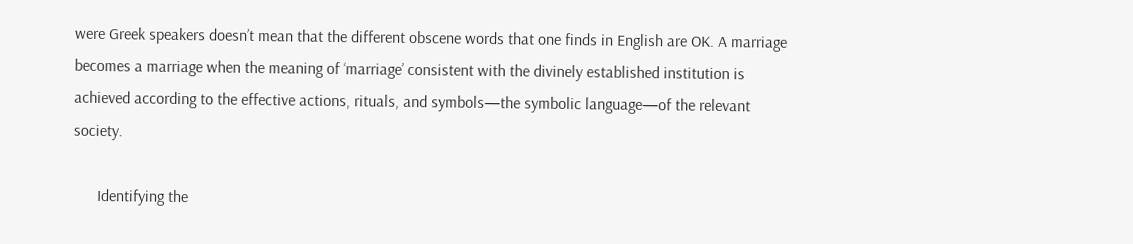were Greek speakers doesn’t mean that the different obscene words that one finds in English are OK. A marriage becomes a marriage when the meaning of ‘marriage’ consistent with the divinely established institution is achieved according to the effective actions, rituals, and symbols—the symbolic language—of the relevant society.

      Identifying the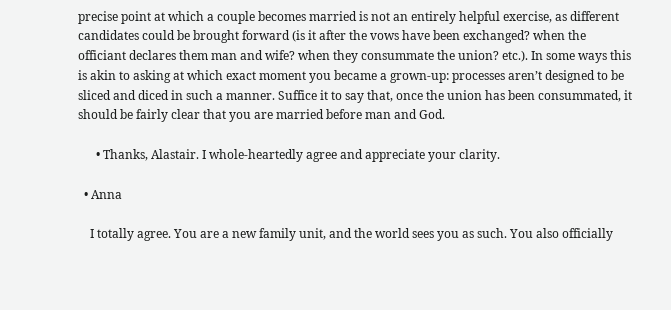precise point at which a couple becomes married is not an entirely helpful exercise, as different candidates could be brought forward (is it after the vows have been exchanged? when the officiant declares them man and wife? when they consummate the union? etc.). In some ways this is akin to asking at which exact moment you became a grown-up: processes aren’t designed to be sliced and diced in such a manner. Suffice it to say that, once the union has been consummated, it should be fairly clear that you are married before man and God.

      • Thanks, Alastair. I whole-heartedly agree and appreciate your clarity.

  • Anna

    I totally agree. You are a new family unit, and the world sees you as such. You also officially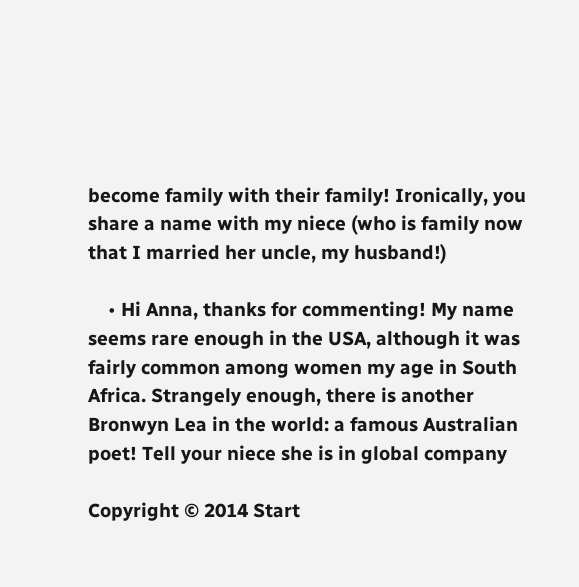become family with their family! Ironically, you share a name with my niece (who is family now that I married her uncle, my husband!)

    • Hi Anna, thanks for commenting! My name seems rare enough in the USA, although it was fairly common among women my age in South Africa. Strangely enough, there is another Bronwyn Lea in the world: a famous Australian poet! Tell your niece she is in global company

Copyright © 2014 Start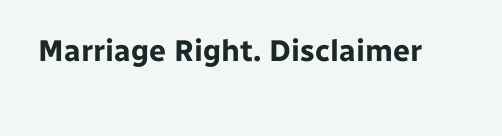Marriage Right. Disclaimer